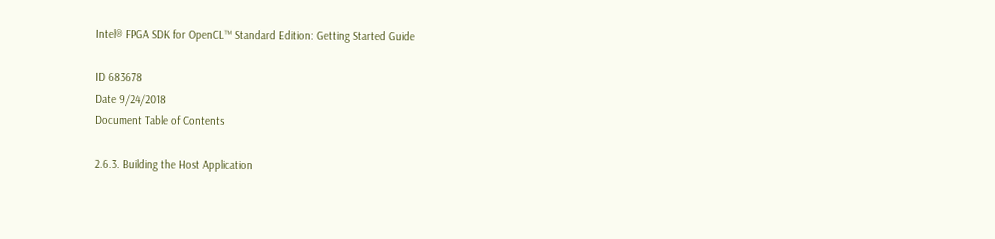Intel® FPGA SDK for OpenCL™ Standard Edition: Getting Started Guide

ID 683678
Date 9/24/2018
Document Table of Contents

2.6.3. Building the Host Application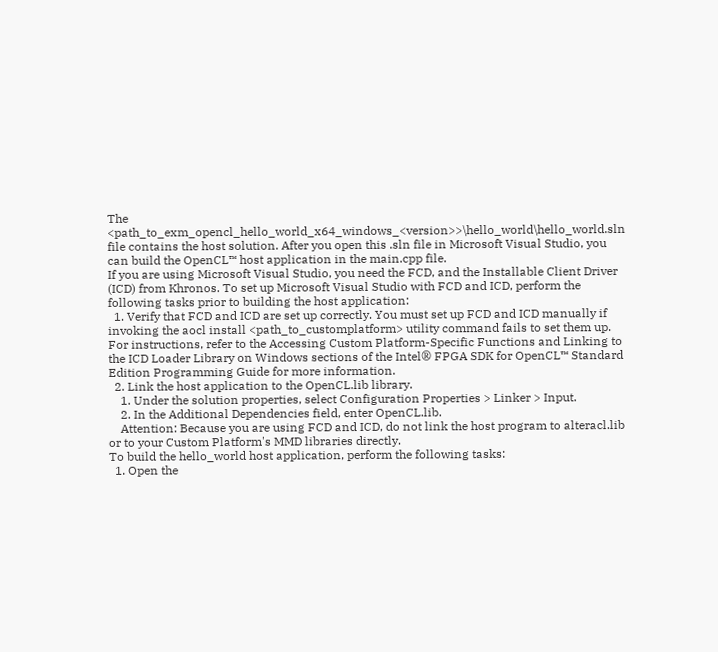The <path_to_exm_opencl_hello_world_x64_windows_<version>>\hello_world\hello_world.sln file contains the host solution. After you open this .sln file in Microsoft Visual Studio, you can build the OpenCL™ host application in the main.cpp file.
If you are using Microsoft Visual Studio, you need the FCD, and the Installable Client Driver (ICD) from Khronos. To set up Microsoft Visual Studio with FCD and ICD, perform the following tasks prior to building the host application:
  1. Verify that FCD and ICD are set up correctly. You must set up FCD and ICD manually if invoking the aocl install <path_to_customplatform> utility command fails to set them up. For instructions, refer to the Accessing Custom Platform-Specific Functions and Linking to the ICD Loader Library on Windows sections of the Intel® FPGA SDK for OpenCL™ Standard Edition Programming Guide for more information.
  2. Link the host application to the OpenCL.lib library.
    1. Under the solution properties, select Configuration Properties > Linker > Input.
    2. In the Additional Dependencies field, enter OpenCL.lib.
    Attention: Because you are using FCD and ICD, do not link the host program to alteracl.lib or to your Custom Platform's MMD libraries directly.
To build the hello_world host application, perform the following tasks:
  1. Open the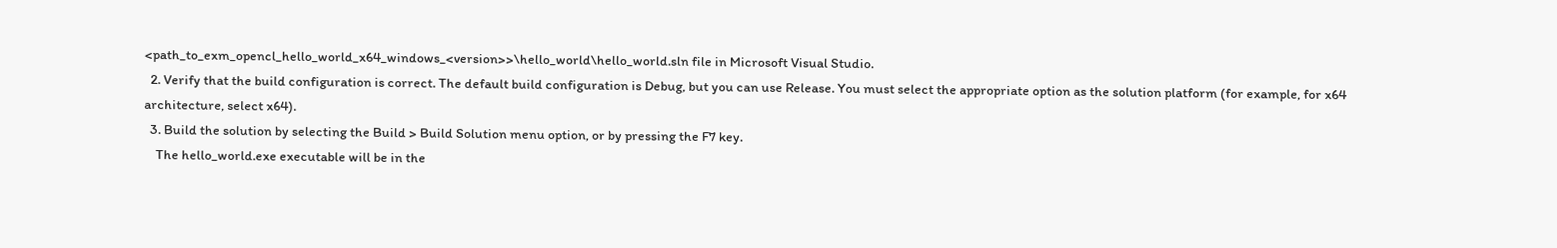<path_to_exm_opencl_hello_world_x64_windows_<version>>\hello_world\hello_world.sln file in Microsoft Visual Studio.
  2. Verify that the build configuration is correct. The default build configuration is Debug, but you can use Release. You must select the appropriate option as the solution platform (for example, for x64 architecture, select x64).
  3. Build the solution by selecting the Build > Build Solution menu option, or by pressing the F7 key.
    The hello_world.exe executable will be in the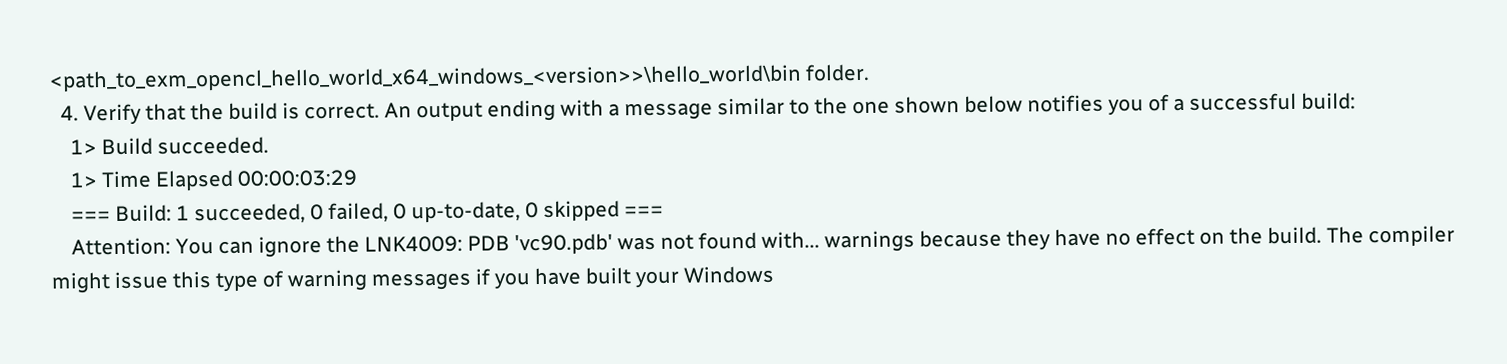<path_to_exm_opencl_hello_world_x64_windows_<version>>\hello_world\bin folder.
  4. Verify that the build is correct. An output ending with a message similar to the one shown below notifies you of a successful build:
    1> Build succeeded.
    1> Time Elapsed 00:00:03:29
    === Build: 1 succeeded, 0 failed, 0 up-to-date, 0 skipped ===
    Attention: You can ignore the LNK4009: PDB 'vc90.pdb' was not found with... warnings because they have no effect on the build. The compiler might issue this type of warning messages if you have built your Windows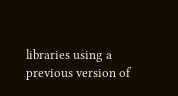libraries using a previous version of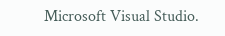Microsoft Visual Studio.